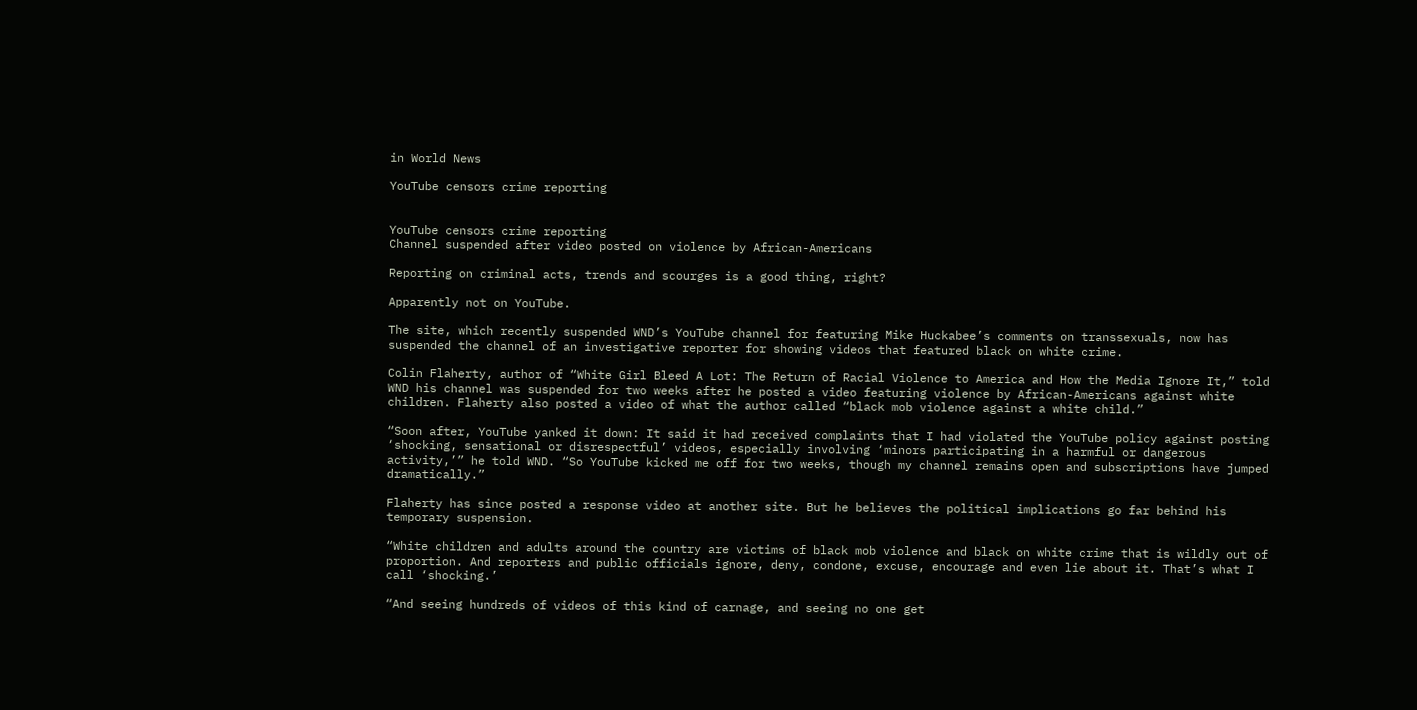in World News

YouTube censors crime reporting


YouTube censors crime reporting
Channel suspended after video posted on violence by African-Americans

Reporting on criminal acts, trends and scourges is a good thing, right?

Apparently not on YouTube.

The site, which recently suspended WND’s YouTube channel for featuring Mike Huckabee’s comments on transsexuals, now has suspended the channel of an investigative reporter for showing videos that featured black on white crime.

Colin Flaherty, author of “White Girl Bleed A Lot: The Return of Racial Violence to America and How the Media Ignore It,” told WND his channel was suspended for two weeks after he posted a video featuring violence by African-Americans against white children. Flaherty also posted a video of what the author called “black mob violence against a white child.”

“Soon after, YouTube yanked it down: It said it had received complaints that I had violated the YouTube policy against posting ‘shocking, sensational or disrespectful’ videos, especially involving ‘minors participating in a harmful or dangerous activity,’” he told WND. “So YouTube kicked me off for two weeks, though my channel remains open and subscriptions have jumped dramatically.”

Flaherty has since posted a response video at another site. But he believes the political implications go far behind his temporary suspension.

“White children and adults around the country are victims of black mob violence and black on white crime that is wildly out of proportion. And reporters and public officials ignore, deny, condone, excuse, encourage and even lie about it. That’s what I call ‘shocking.’

“And seeing hundreds of videos of this kind of carnage, and seeing no one get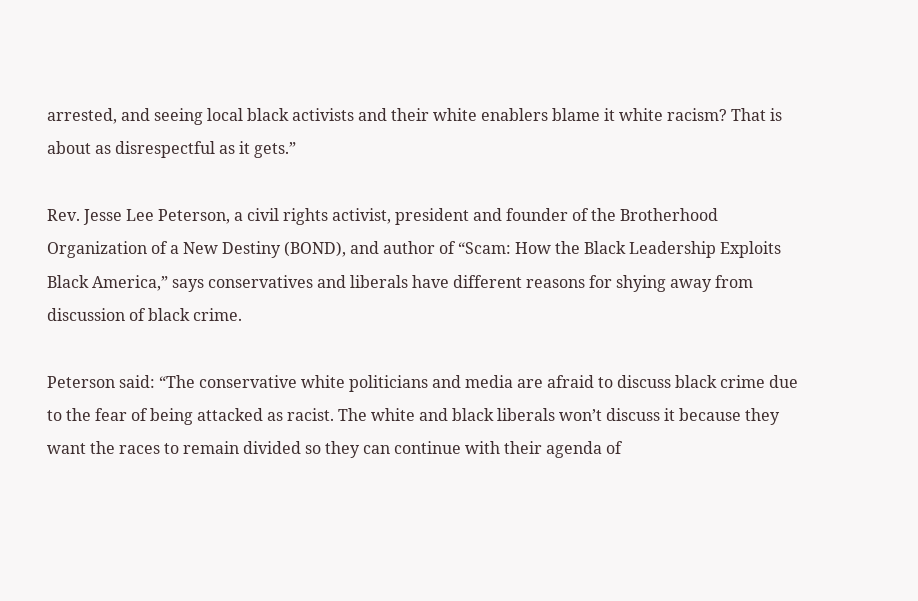arrested, and seeing local black activists and their white enablers blame it white racism? That is about as disrespectful as it gets.”

Rev. Jesse Lee Peterson, a civil rights activist, president and founder of the Brotherhood Organization of a New Destiny (BOND), and author of “Scam: How the Black Leadership Exploits Black America,” says conservatives and liberals have different reasons for shying away from discussion of black crime.

Peterson said: “The conservative white politicians and media are afraid to discuss black crime due to the fear of being attacked as racist. The white and black liberals won’t discuss it because they want the races to remain divided so they can continue with their agenda of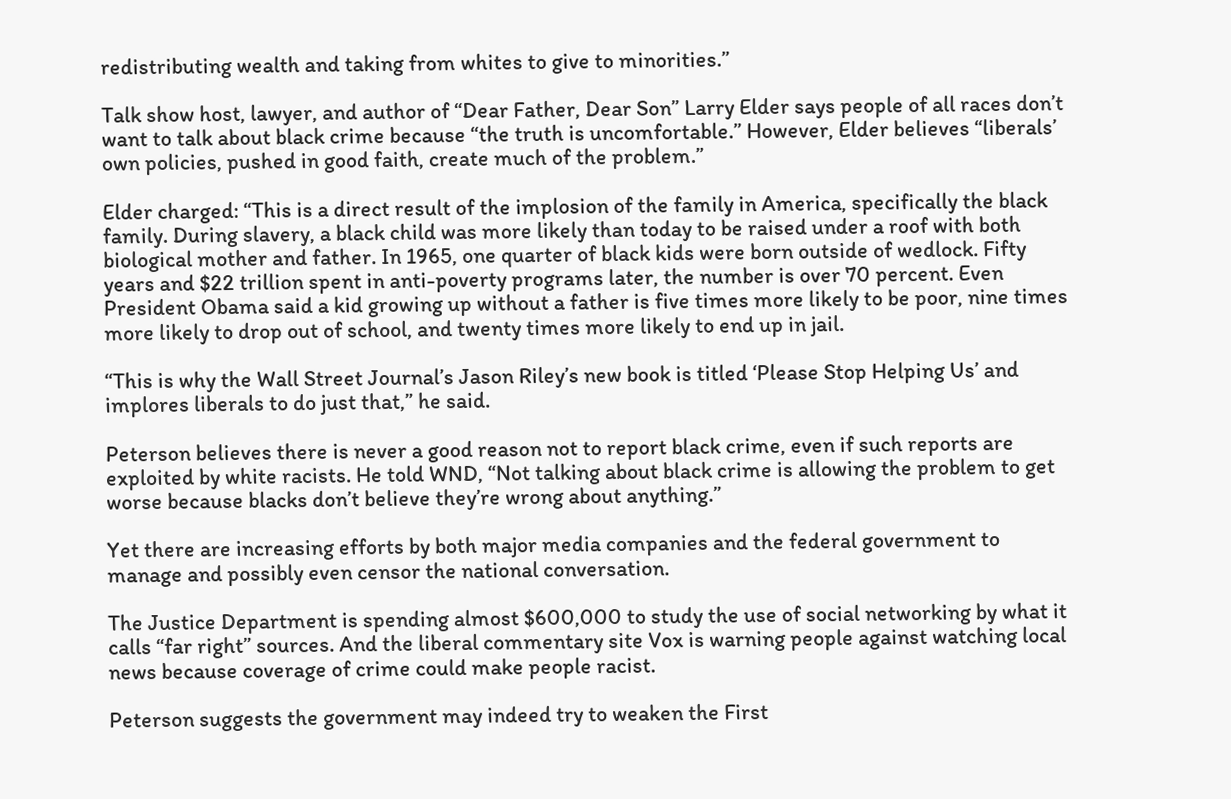redistributing wealth and taking from whites to give to minorities.”

Talk show host, lawyer, and author of “Dear Father, Dear Son” Larry Elder says people of all races don’t want to talk about black crime because “the truth is uncomfortable.” However, Elder believes “liberals’ own policies, pushed in good faith, create much of the problem.”

Elder charged: “This is a direct result of the implosion of the family in America, specifically the black family. During slavery, a black child was more likely than today to be raised under a roof with both biological mother and father. In 1965, one quarter of black kids were born outside of wedlock. Fifty years and $22 trillion spent in anti-poverty programs later, the number is over 70 percent. Even President Obama said a kid growing up without a father is five times more likely to be poor, nine times more likely to drop out of school, and twenty times more likely to end up in jail.

“This is why the Wall Street Journal’s Jason Riley’s new book is titled ‘Please Stop Helping Us’ and implores liberals to do just that,” he said.

Peterson believes there is never a good reason not to report black crime, even if such reports are exploited by white racists. He told WND, “Not talking about black crime is allowing the problem to get worse because blacks don’t believe they’re wrong about anything.”

Yet there are increasing efforts by both major media companies and the federal government to manage and possibly even censor the national conversation.

The Justice Department is spending almost $600,000 to study the use of social networking by what it calls “far right” sources. And the liberal commentary site Vox is warning people against watching local news because coverage of crime could make people racist.

Peterson suggests the government may indeed try to weaken the First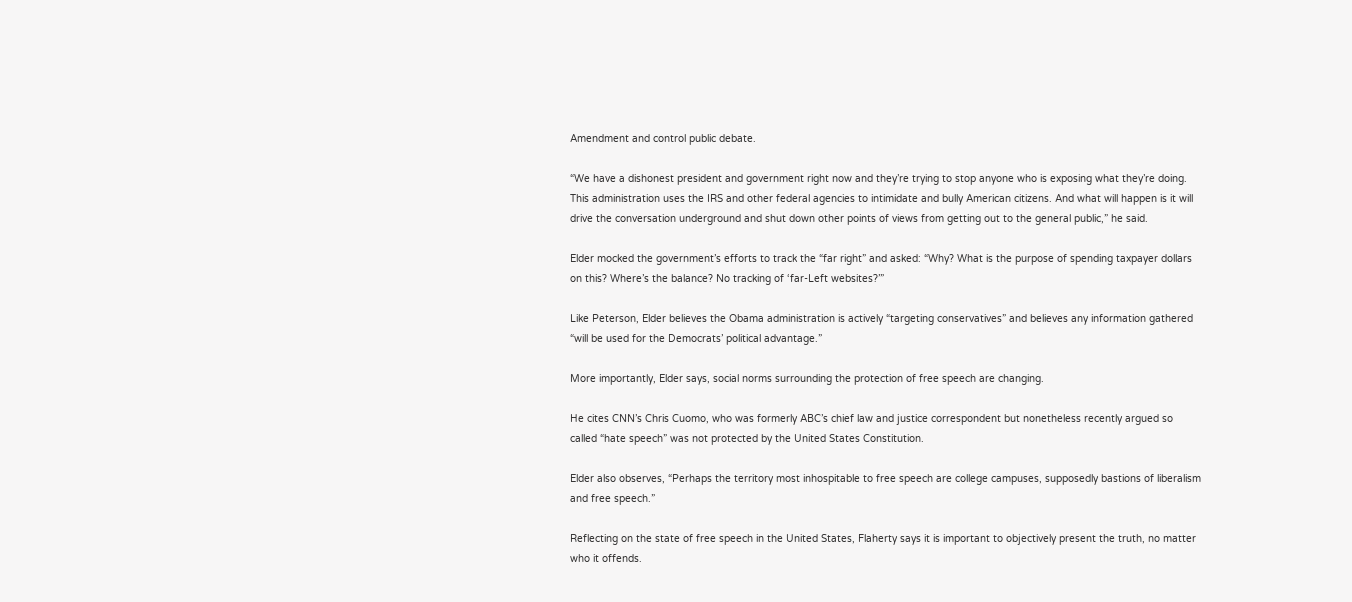Amendment and control public debate.

“We have a dishonest president and government right now and they’re trying to stop anyone who is exposing what they’re doing. This administration uses the IRS and other federal agencies to intimidate and bully American citizens. And what will happen is it will drive the conversation underground and shut down other points of views from getting out to the general public,” he said.

Elder mocked the government’s efforts to track the “far right” and asked: “Why? What is the purpose of spending taxpayer dollars on this? Where’s the balance? No tracking of ‘far-Left websites?’”

Like Peterson, Elder believes the Obama administration is actively “targeting conservatives” and believes any information gathered “will be used for the Democrats’ political advantage.”

More importantly, Elder says, social norms surrounding the protection of free speech are changing.

He cites CNN’s Chris Cuomo, who was formerly ABC’s chief law and justice correspondent but nonetheless recently argued so called “hate speech” was not protected by the United States Constitution.

Elder also observes, “Perhaps the territory most inhospitable to free speech are college campuses, supposedly bastions of liberalism and free speech.”

Reflecting on the state of free speech in the United States, Flaherty says it is important to objectively present the truth, no matter who it offends.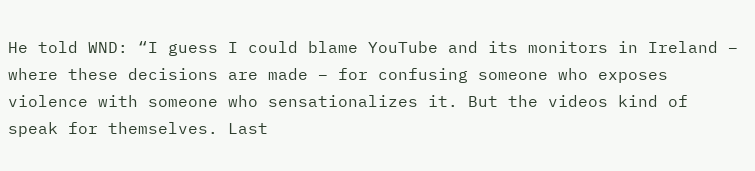He told WND: “I guess I could blame YouTube and its monitors in Ireland – where these decisions are made – for confusing someone who exposes violence with someone who sensationalizes it. But the videos kind of speak for themselves. Last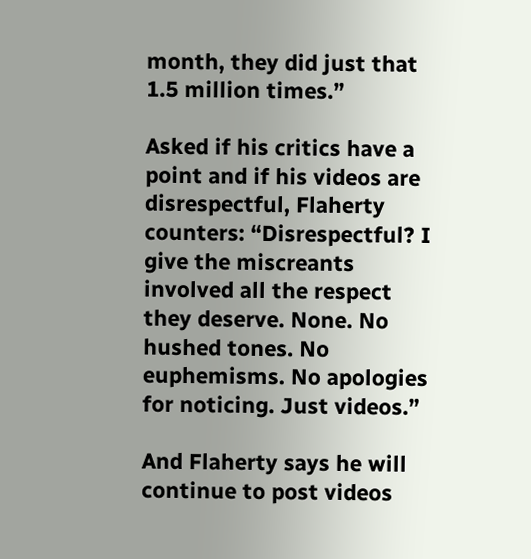month, they did just that 1.5 million times.”

Asked if his critics have a point and if his videos are disrespectful, Flaherty counters: “Disrespectful? I give the miscreants involved all the respect they deserve. None. No hushed tones. No euphemisms. No apologies for noticing. Just videos.”

And Flaherty says he will continue to post videos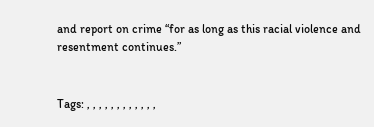and report on crime “for as long as this racial violence and resentment continues.”


Tags: , , , , , , , , , , , ,